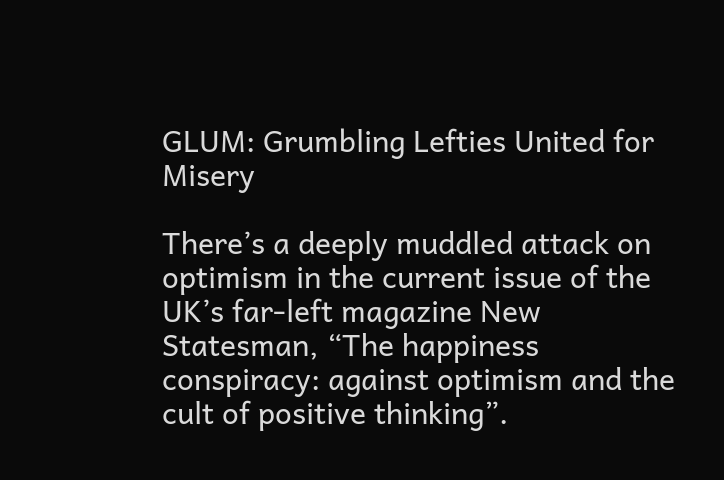GLUM: Grumbling Lefties United for Misery

There’s a deeply muddled attack on optimism in the current issue of the UK’s far-left magazine New Statesman, “The happiness conspiracy: against optimism and the cult of positive thinking”.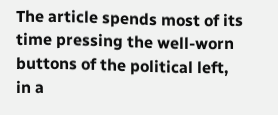The article spends most of its time pressing the well-worn buttons of the political left, in a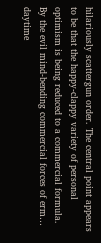hilariously scattergun order. The central point appears to be that the happy-clappy variety of personal optimism is being reduced to a commercial formula. By the evil mind-bending commercial forces of erm… daytime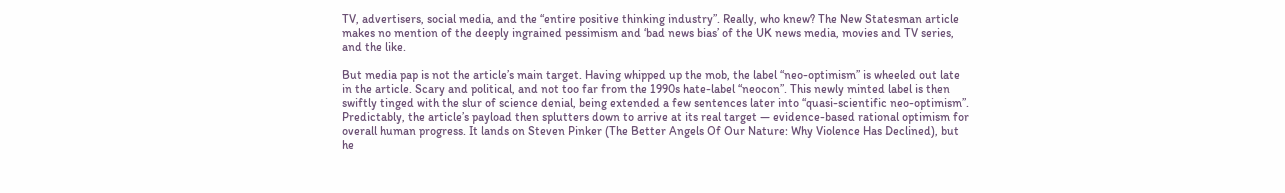TV, advertisers, social media, and the “entire positive thinking industry”. Really, who knew? The New Statesman article makes no mention of the deeply ingrained pessimism and ‘bad news bias’ of the UK news media, movies and TV series, and the like.

But media pap is not the article’s main target. Having whipped up the mob, the label “neo-optimism” is wheeled out late in the article. Scary and political, and not too far from the 1990s hate-label “neocon”. This newly minted label is then swiftly tinged with the slur of science denial, being extended a few sentences later into “quasi-scientific neo-optimism”. Predictably, the article’s payload then splutters down to arrive at its real target — evidence-based rational optimism for overall human progress. It lands on Steven Pinker (The Better Angels Of Our Nature: Why Violence Has Declined), but he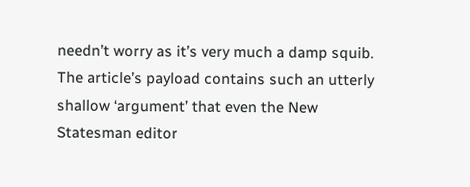needn’t worry as it’s very much a damp squib. The article’s payload contains such an utterly shallow ‘argument’ that even the New Statesman editor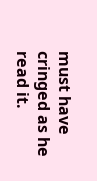must have cringed as he read it.